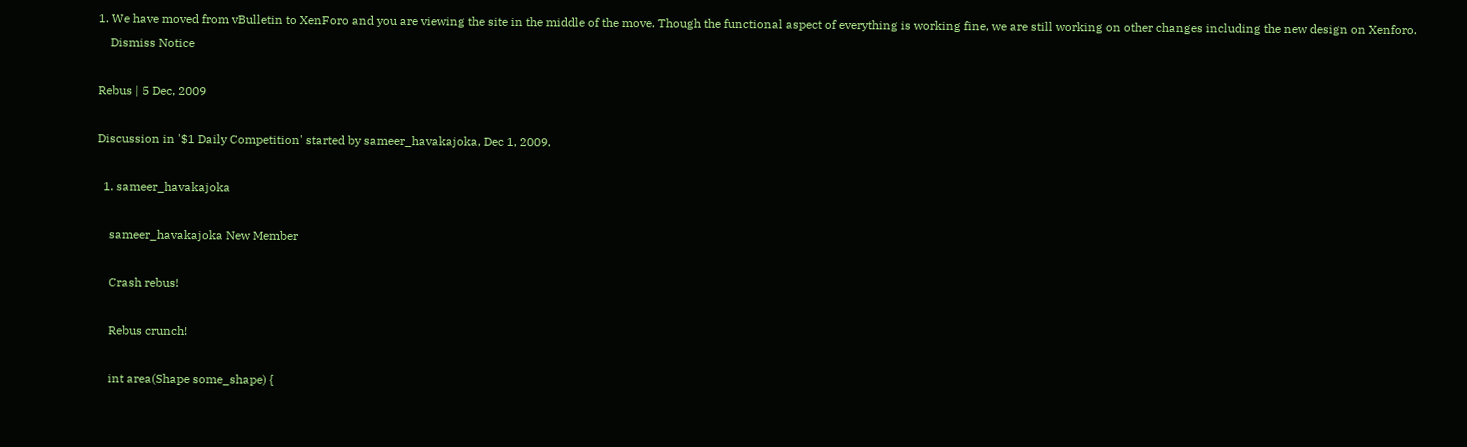1. We have moved from vBulletin to XenForo and you are viewing the site in the middle of the move. Though the functional aspect of everything is working fine, we are still working on other changes including the new design on Xenforo.
    Dismiss Notice

Rebus | 5 Dec, 2009

Discussion in '$1 Daily Competition' started by sameer_havakajoka, Dec 1, 2009.

  1. sameer_havakajoka

    sameer_havakajoka New Member

    Crash rebus!

    Rebus crunch!

    int area(Shape some_shape) {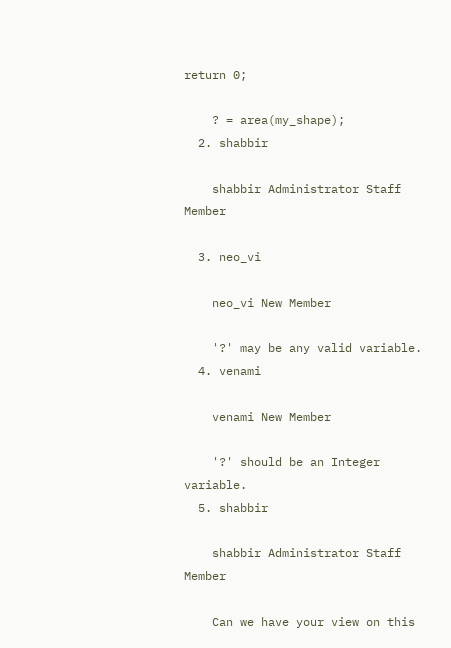return 0;

    ? = area(my_shape);
  2. shabbir

    shabbir Administrator Staff Member

  3. neo_vi

    neo_vi New Member

    '?' may be any valid variable.
  4. venami

    venami New Member

    '?' should be an Integer variable.
  5. shabbir

    shabbir Administrator Staff Member

    Can we have your view on this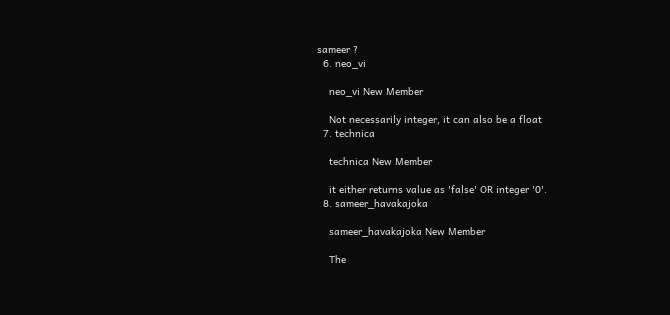sameer ?
  6. neo_vi

    neo_vi New Member

    Not necessarily integer, it can also be a float
  7. technica

    technica New Member

    it either returns value as 'false' OR integer '0'.
  8. sameer_havakajoka

    sameer_havakajoka New Member

    The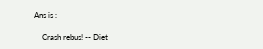Ans is :

    Crash rebus! -- Diet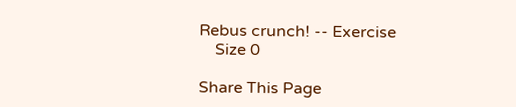Rebus crunch! -- Exercise
    Size 0

Share This Page